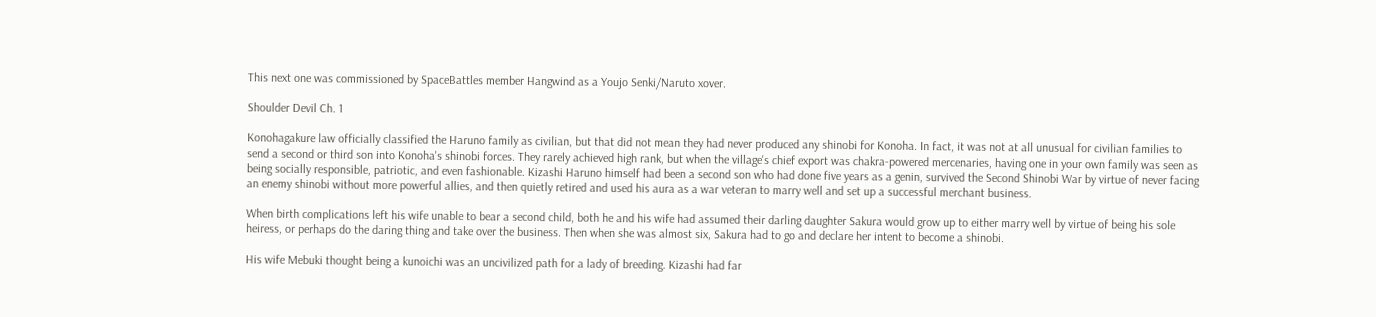This next one was commissioned by SpaceBattles member Hangwind as a Youjo Senki/Naruto xover.

Shoulder Devil Ch. 1

Konohagakure law officially classified the Haruno family as civilian, but that did not mean they had never produced any shinobi for Konoha. In fact, it was not at all unusual for civilian families to send a second or third son into Konoha's shinobi forces. They rarely achieved high rank, but when the village's chief export was chakra-powered mercenaries, having one in your own family was seen as being socially responsible, patriotic, and even fashionable. Kizashi Haruno himself had been a second son who had done five years as a genin, survived the Second Shinobi War by virtue of never facing an enemy shinobi without more powerful allies, and then quietly retired and used his aura as a war veteran to marry well and set up a successful merchant business.

When birth complications left his wife unable to bear a second child, both he and his wife had assumed their darling daughter Sakura would grow up to either marry well by virtue of being his sole heiress, or perhaps do the daring thing and take over the business. Then when she was almost six, Sakura had to go and declare her intent to become a shinobi.

His wife Mebuki thought being a kunoichi was an uncivilized path for a lady of breeding. Kizashi had far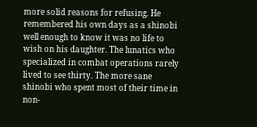more solid reasons for refusing. He remembered his own days as a shinobi well enough to know it was no life to wish on his daughter. The lunatics who specialized in combat operations rarely lived to see thirty. The more sane shinobi who spent most of their time in non-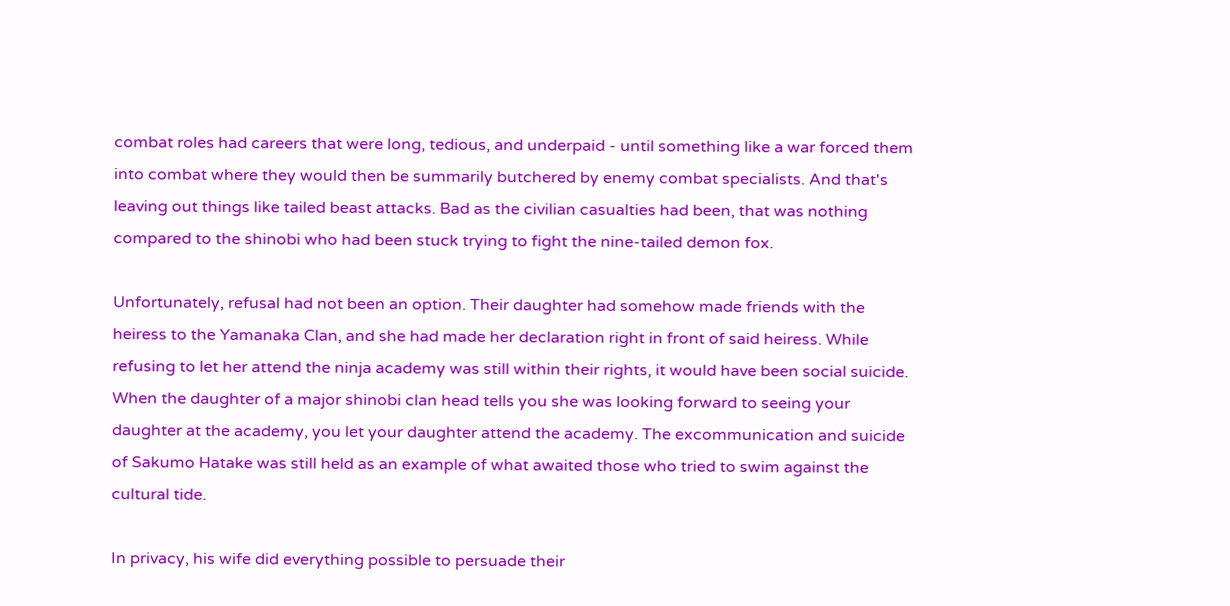combat roles had careers that were long, tedious, and underpaid - until something like a war forced them into combat where they would then be summarily butchered by enemy combat specialists. And that's leaving out things like tailed beast attacks. Bad as the civilian casualties had been, that was nothing compared to the shinobi who had been stuck trying to fight the nine-tailed demon fox.

Unfortunately, refusal had not been an option. Their daughter had somehow made friends with the heiress to the Yamanaka Clan, and she had made her declaration right in front of said heiress. While refusing to let her attend the ninja academy was still within their rights, it would have been social suicide. When the daughter of a major shinobi clan head tells you she was looking forward to seeing your daughter at the academy, you let your daughter attend the academy. The excommunication and suicide of Sakumo Hatake was still held as an example of what awaited those who tried to swim against the cultural tide.

In privacy, his wife did everything possible to persuade their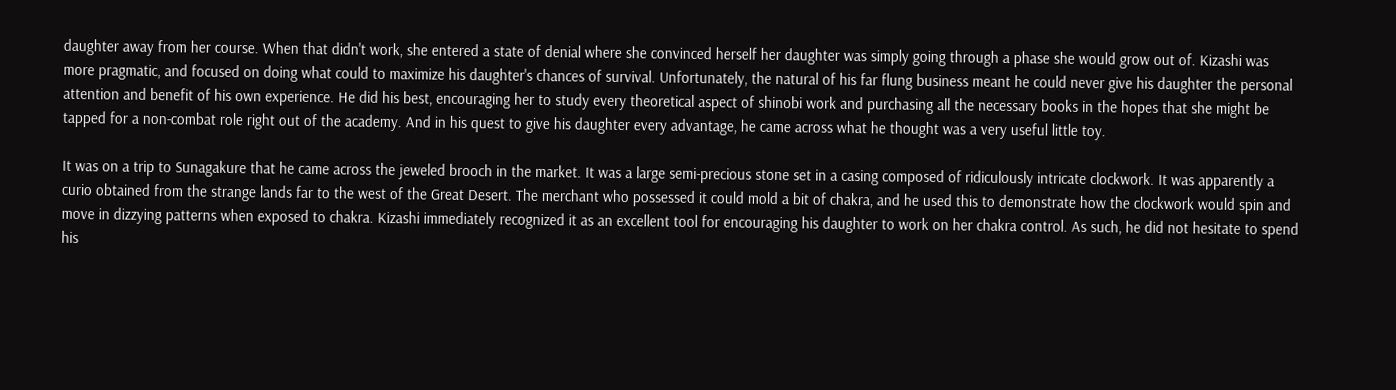daughter away from her course. When that didn't work, she entered a state of denial where she convinced herself her daughter was simply going through a phase she would grow out of. Kizashi was more pragmatic, and focused on doing what could to maximize his daughter's chances of survival. Unfortunately, the natural of his far flung business meant he could never give his daughter the personal attention and benefit of his own experience. He did his best, encouraging her to study every theoretical aspect of shinobi work and purchasing all the necessary books in the hopes that she might be tapped for a non-combat role right out of the academy. And in his quest to give his daughter every advantage, he came across what he thought was a very useful little toy.

It was on a trip to Sunagakure that he came across the jeweled brooch in the market. It was a large semi-precious stone set in a casing composed of ridiculously intricate clockwork. It was apparently a curio obtained from the strange lands far to the west of the Great Desert. The merchant who possessed it could mold a bit of chakra, and he used this to demonstrate how the clockwork would spin and move in dizzying patterns when exposed to chakra. Kizashi immediately recognized it as an excellent tool for encouraging his daughter to work on her chakra control. As such, he did not hesitate to spend his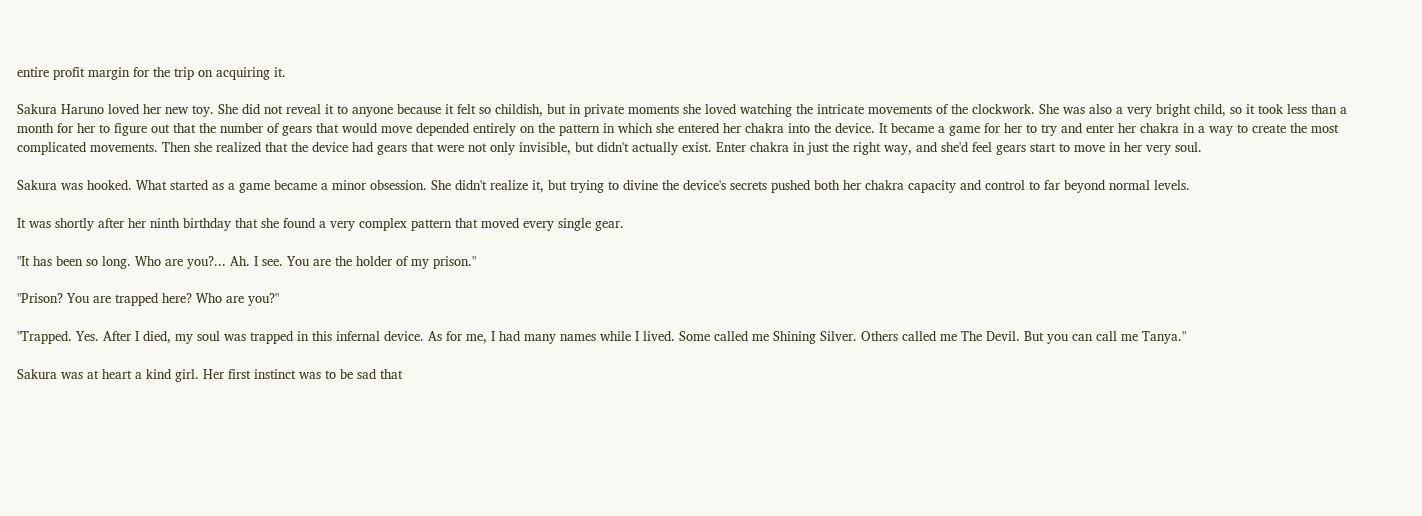entire profit margin for the trip on acquiring it.

Sakura Haruno loved her new toy. She did not reveal it to anyone because it felt so childish, but in private moments she loved watching the intricate movements of the clockwork. She was also a very bright child, so it took less than a month for her to figure out that the number of gears that would move depended entirely on the pattern in which she entered her chakra into the device. It became a game for her to try and enter her chakra in a way to create the most complicated movements. Then she realized that the device had gears that were not only invisible, but didn't actually exist. Enter chakra in just the right way, and she'd feel gears start to move in her very soul.

Sakura was hooked. What started as a game became a minor obsession. She didn't realize it, but trying to divine the device's secrets pushed both her chakra capacity and control to far beyond normal levels.

It was shortly after her ninth birthday that she found a very complex pattern that moved every single gear.

"It has been so long. Who are you?... Ah. I see. You are the holder of my prison."

"Prison? You are trapped here? Who are you?"

"Trapped. Yes. After I died, my soul was trapped in this infernal device. As for me, I had many names while I lived. Some called me Shining Silver. Others called me The Devil. But you can call me Tanya."

Sakura was at heart a kind girl. Her first instinct was to be sad that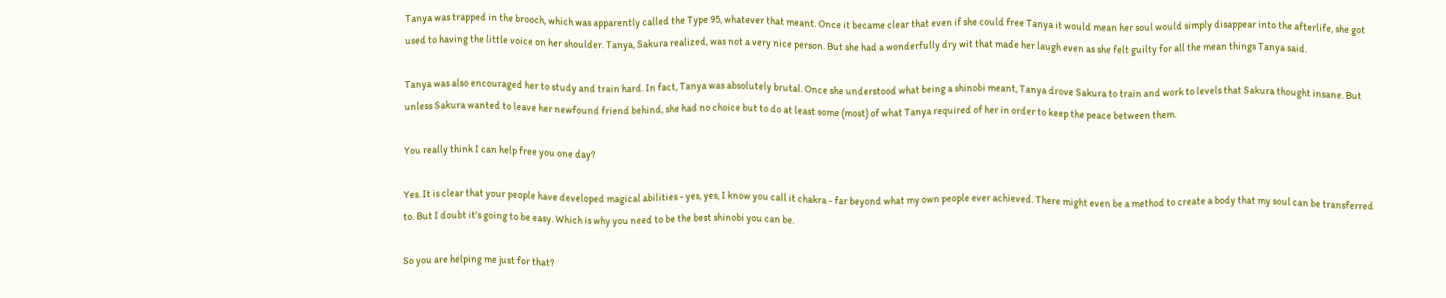Tanya was trapped in the brooch, which was apparently called the Type 95, whatever that meant. Once it became clear that even if she could free Tanya it would mean her soul would simply disappear into the afterlife, she got used to having the little voice on her shoulder. Tanya, Sakura realized, was not a very nice person. But she had a wonderfully dry wit that made her laugh even as she felt guilty for all the mean things Tanya said.

Tanya was also encouraged her to study and train hard. In fact, Tanya was absolutely brutal. Once she understood what being a shinobi meant, Tanya drove Sakura to train and work to levels that Sakura thought insane. But unless Sakura wanted to leave her newfound friend behind, she had no choice but to do at least some (most) of what Tanya required of her in order to keep the peace between them.

You really think I can help free you one day?

Yes. It is clear that your people have developed magical abilities - yes, yes, I know you call it chakra - far beyond what my own people ever achieved. There might even be a method to create a body that my soul can be transferred to. But I doubt it's going to be easy. Which is why you need to be the best shinobi you can be.

So you are helping me just for that?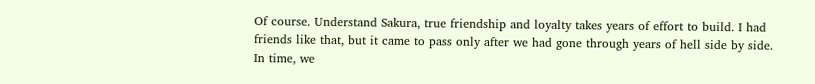Of course. Understand Sakura, true friendship and loyalty takes years of effort to build. I had friends like that, but it came to pass only after we had gone through years of hell side by side. In time, we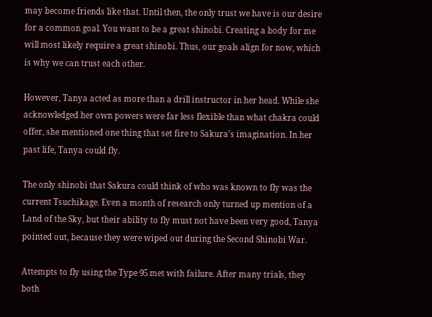may become friends like that. Until then, the only trust we have is our desire for a common goal. You want to be a great shinobi. Creating a body for me will most likely require a great shinobi. Thus, our goals align for now, which is why we can trust each other.

However, Tanya acted as more than a drill instructor in her head. While she acknowledged her own powers were far less flexible than what chakra could offer, she mentioned one thing that set fire to Sakura's imagination. In her past life, Tanya could fly.

The only shinobi that Sakura could think of who was known to fly was the current Tsuchikage. Even a month of research only turned up mention of a Land of the Sky, but their ability to fly must not have been very good, Tanya pointed out, because they were wiped out during the Second Shinobi War.

Attempts to fly using the Type 95 met with failure. After many trials, they both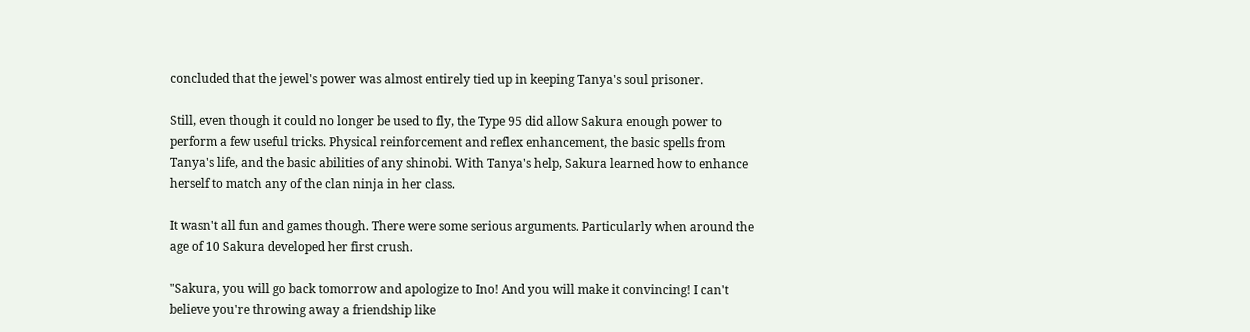concluded that the jewel's power was almost entirely tied up in keeping Tanya's soul prisoner.

Still, even though it could no longer be used to fly, the Type 95 did allow Sakura enough power to perform a few useful tricks. Physical reinforcement and reflex enhancement, the basic spells from Tanya's life, and the basic abilities of any shinobi. With Tanya's help, Sakura learned how to enhance herself to match any of the clan ninja in her class.

It wasn't all fun and games though. There were some serious arguments. Particularly when around the age of 10 Sakura developed her first crush.

"Sakura, you will go back tomorrow and apologize to Ino! And you will make it convincing! I can't believe you're throwing away a friendship like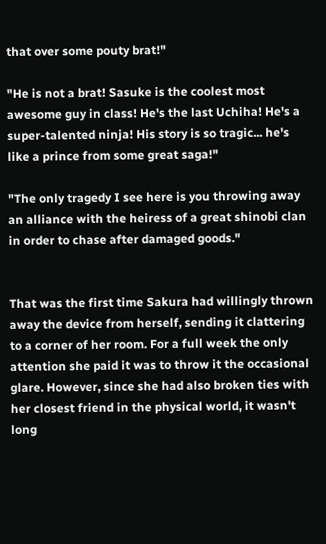that over some pouty brat!"

"He is not a brat! Sasuke is the coolest most awesome guy in class! He's the last Uchiha! He's a super-talented ninja! His story is so tragic... he's like a prince from some great saga!"

"The only tragedy I see here is you throwing away an alliance with the heiress of a great shinobi clan in order to chase after damaged goods."


That was the first time Sakura had willingly thrown away the device from herself, sending it clattering to a corner of her room. For a full week the only attention she paid it was to throw it the occasional glare. However, since she had also broken ties with her closest friend in the physical world, it wasn't long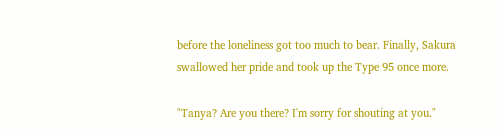before the loneliness got too much to bear. Finally, Sakura swallowed her pride and took up the Type 95 once more.

"Tanya? Are you there? I'm sorry for shouting at you."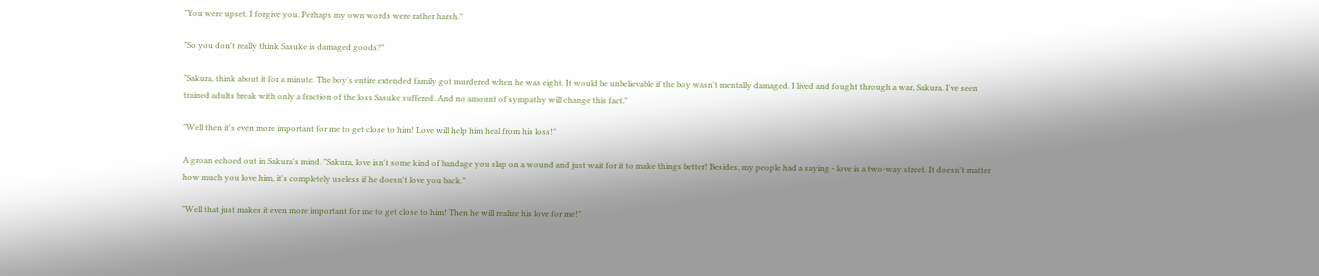"You were upset. I forgive you. Perhaps my own words were rather harsh."

"So you don't really think Sasuke is damaged goods?"

"Sakura, think about it for a minute. The boy's entire extended family got murdered when he was eight. It would be unbelievable if the boy wasn't mentally damaged. I lived and fought through a war, Sakura. I've seen trained adults break with only a fraction of the loss Sasuke suffered. And no amount of sympathy will change this fact."

"Well then it's even more important for me to get close to him! Love will help him heal from his loss!"

A groan echoed out in Sakura's mind. "Sakura, love isn't some kind of bandage you slap on a wound and just wait for it to make things better! Besides, my people had a saying - love is a two-way street. It doesn't matter how much you love him, it's completely useless if he doesn't love you back."

"Well that just makes it even more important for me to get close to him! Then he will realize his love for me!"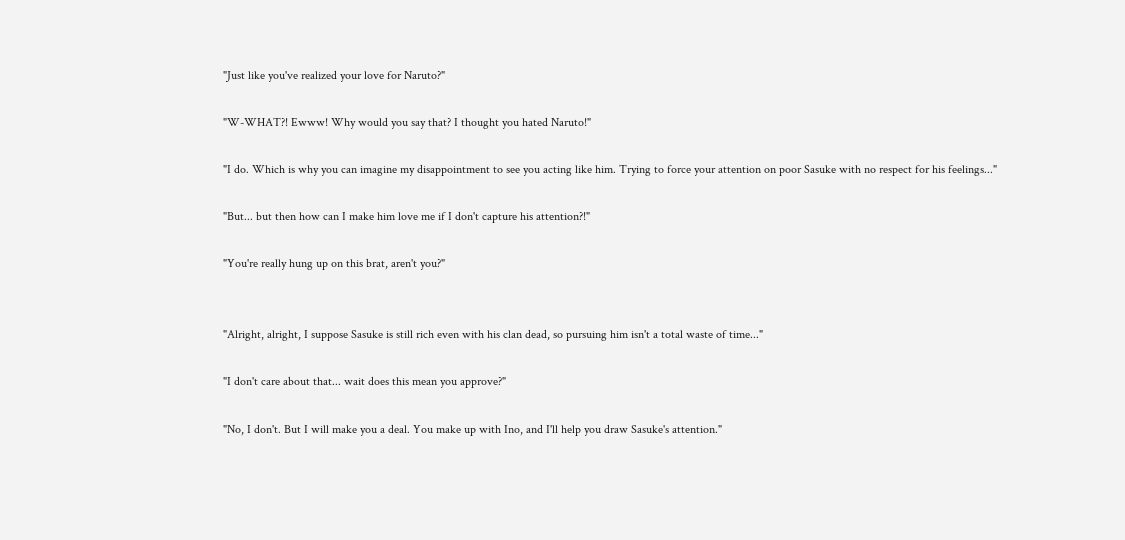"Just like you've realized your love for Naruto?"

"W-WHAT?! Ewww! Why would you say that? I thought you hated Naruto!"

"I do. Which is why you can imagine my disappointment to see you acting like him. Trying to force your attention on poor Sasuke with no respect for his feelings..."

"But... but then how can I make him love me if I don't capture his attention?!"

"You're really hung up on this brat, aren't you?"


"Alright, alright, I suppose Sasuke is still rich even with his clan dead, so pursuing him isn't a total waste of time..."

"I don't care about that... wait does this mean you approve?"

"No, I don't. But I will make you a deal. You make up with Ino, and I'll help you draw Sasuke's attention."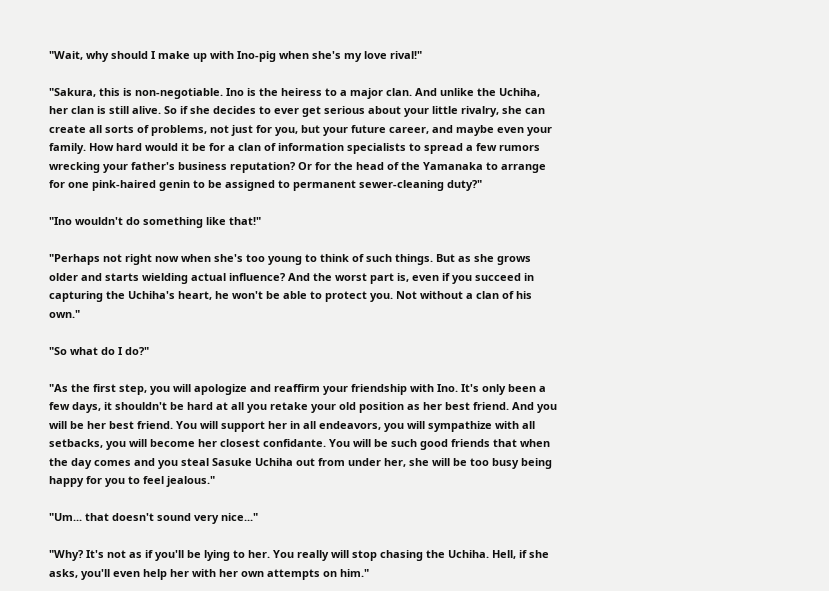"Wait, why should I make up with Ino-pig when she's my love rival!"

"Sakura, this is non-negotiable. Ino is the heiress to a major clan. And unlike the Uchiha, her clan is still alive. So if she decides to ever get serious about your little rivalry, she can create all sorts of problems, not just for you, but your future career, and maybe even your family. How hard would it be for a clan of information specialists to spread a few rumors wrecking your father's business reputation? Or for the head of the Yamanaka to arrange for one pink-haired genin to be assigned to permanent sewer-cleaning duty?"

"Ino wouldn't do something like that!"

"Perhaps not right now when she's too young to think of such things. But as she grows older and starts wielding actual influence? And the worst part is, even if you succeed in capturing the Uchiha's heart, he won't be able to protect you. Not without a clan of his own."

"So what do I do?"

"As the first step, you will apologize and reaffirm your friendship with Ino. It's only been a few days, it shouldn't be hard at all you retake your old position as her best friend. And you will be her best friend. You will support her in all endeavors, you will sympathize with all setbacks, you will become her closest confidante. You will be such good friends that when the day comes and you steal Sasuke Uchiha out from under her, she will be too busy being happy for you to feel jealous."

"Um... that doesn't sound very nice..."

"Why? It's not as if you'll be lying to her. You really will stop chasing the Uchiha. Hell, if she asks, you'll even help her with her own attempts on him."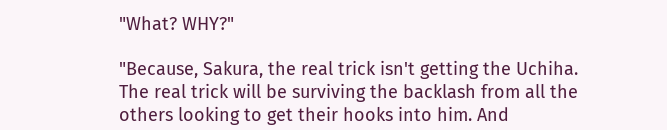"What? WHY?"

"Because, Sakura, the real trick isn't getting the Uchiha. The real trick will be surviving the backlash from all the others looking to get their hooks into him. And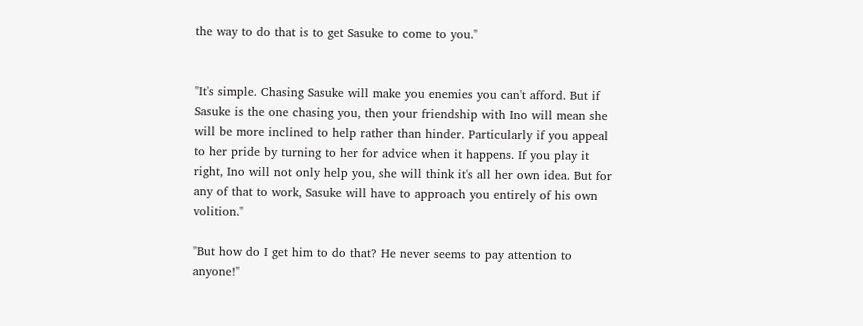the way to do that is to get Sasuke to come to you."


"It's simple. Chasing Sasuke will make you enemies you can't afford. But if Sasuke is the one chasing you, then your friendship with Ino will mean she will be more inclined to help rather than hinder. Particularly if you appeal to her pride by turning to her for advice when it happens. If you play it right, Ino will not only help you, she will think it's all her own idea. But for any of that to work, Sasuke will have to approach you entirely of his own volition."

"But how do I get him to do that? He never seems to pay attention to anyone!"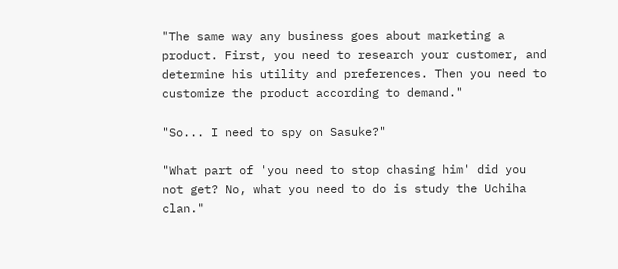"The same way any business goes about marketing a product. First, you need to research your customer, and determine his utility and preferences. Then you need to customize the product according to demand."

"So... I need to spy on Sasuke?"

"What part of 'you need to stop chasing him' did you not get? No, what you need to do is study the Uchiha clan."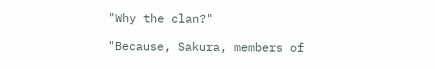"Why the clan?"

"Because, Sakura, members of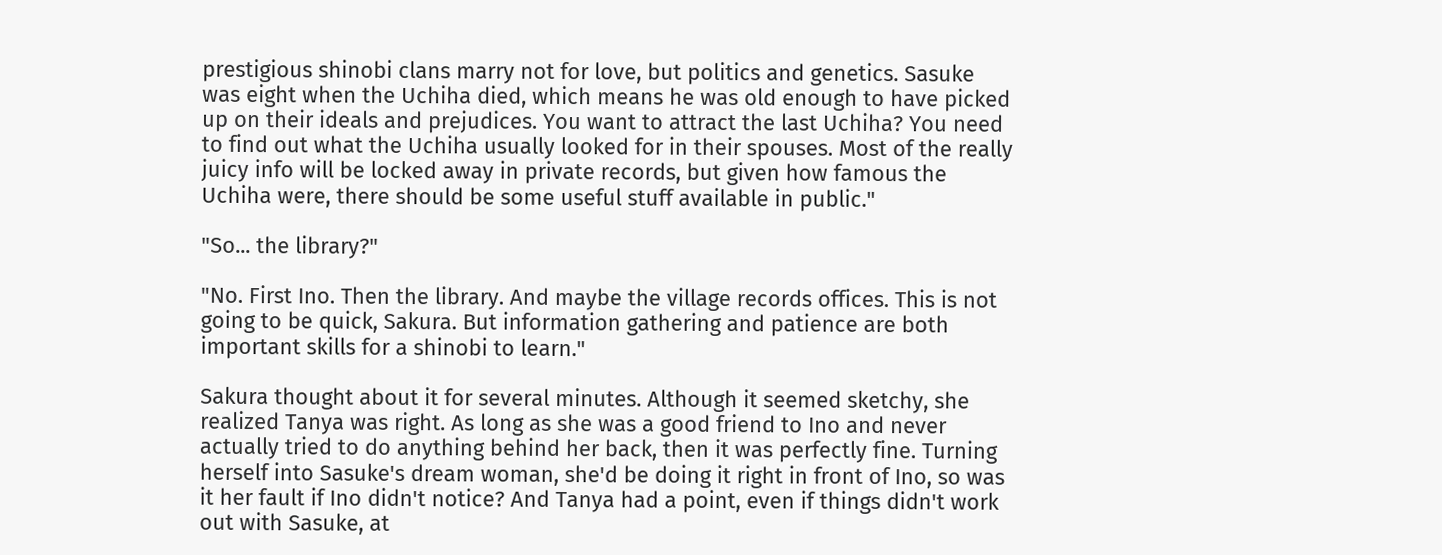prestigious shinobi clans marry not for love, but politics and genetics. Sasuke was eight when the Uchiha died, which means he was old enough to have picked up on their ideals and prejudices. You want to attract the last Uchiha? You need to find out what the Uchiha usually looked for in their spouses. Most of the really juicy info will be locked away in private records, but given how famous the Uchiha were, there should be some useful stuff available in public."

"So... the library?"

"No. First Ino. Then the library. And maybe the village records offices. This is not going to be quick, Sakura. But information gathering and patience are both important skills for a shinobi to learn."

Sakura thought about it for several minutes. Although it seemed sketchy, she realized Tanya was right. As long as she was a good friend to Ino and never actually tried to do anything behind her back, then it was perfectly fine. Turning herself into Sasuke's dream woman, she'd be doing it right in front of Ino, so was it her fault if Ino didn't notice? And Tanya had a point, even if things didn't work out with Sasuke, at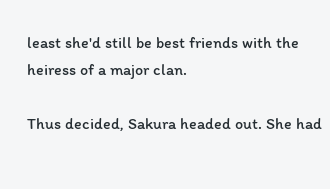least she'd still be best friends with the heiress of a major clan.

Thus decided, Sakura headed out. She had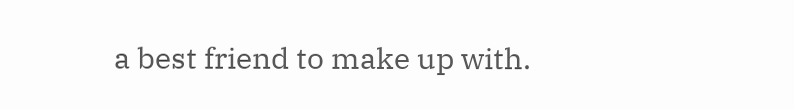a best friend to make up with.